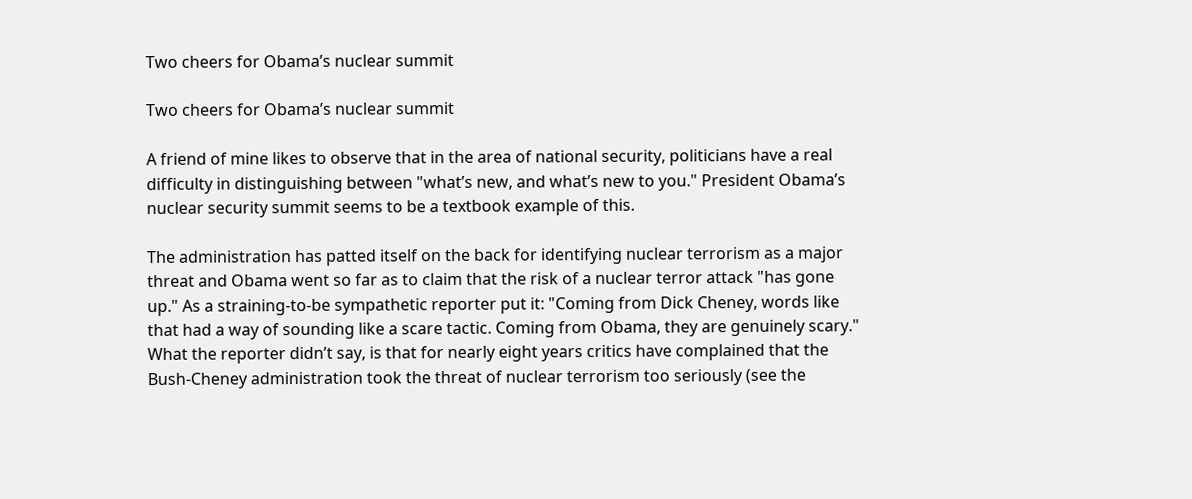Two cheers for Obama’s nuclear summit

Two cheers for Obama’s nuclear summit

A friend of mine likes to observe that in the area of national security, politicians have a real difficulty in distinguishing between "what’s new, and what’s new to you." President Obama’s nuclear security summit seems to be a textbook example of this.

The administration has patted itself on the back for identifying nuclear terrorism as a major threat and Obama went so far as to claim that the risk of a nuclear terror attack "has gone up." As a straining-to-be sympathetic reporter put it: "Coming from Dick Cheney, words like that had a way of sounding like a scare tactic. Coming from Obama, they are genuinely scary." What the reporter didn’t say, is that for nearly eight years critics have complained that the Bush-Cheney administration took the threat of nuclear terrorism too seriously (see the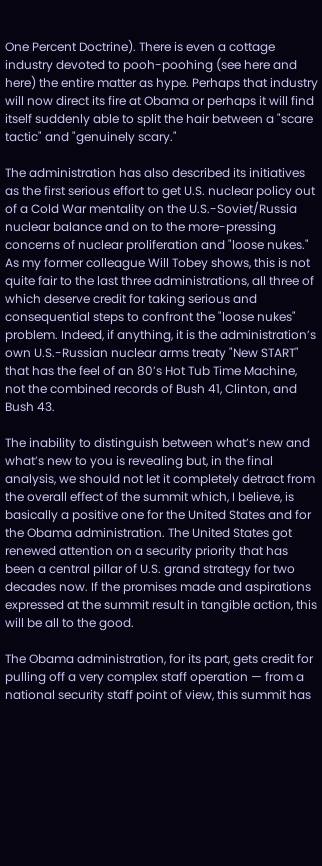One Percent Doctrine). There is even a cottage industry devoted to pooh-poohing (see here and here) the entire matter as hype. Perhaps that industry will now direct its fire at Obama or perhaps it will find itself suddenly able to split the hair between a "scare tactic" and "genuinely scary."

The administration has also described its initiatives as the first serious effort to get U.S. nuclear policy out of a Cold War mentality on the U.S.-Soviet/Russia nuclear balance and on to the more-pressing concerns of nuclear proliferation and "loose nukes." As my former colleague Will Tobey shows, this is not quite fair to the last three administrations, all three of which deserve credit for taking serious and consequential steps to confront the "loose nukes" problem. Indeed, if anything, it is the administration’s own U.S.-Russian nuclear arms treaty "New START" that has the feel of an 80’s Hot Tub Time Machine, not the combined records of Bush 41, Clinton, and Bush 43.

The inability to distinguish between what’s new and what’s new to you is revealing but, in the final analysis, we should not let it completely detract from the overall effect of the summit which, I believe, is basically a positive one for the United States and for the Obama administration. The United States got renewed attention on a security priority that has been a central pillar of U.S. grand strategy for two decades now. If the promises made and aspirations expressed at the summit result in tangible action, this will be all to the good.

The Obama administration, for its part, gets credit for pulling off a very complex staff operation — from a national security staff point of view, this summit has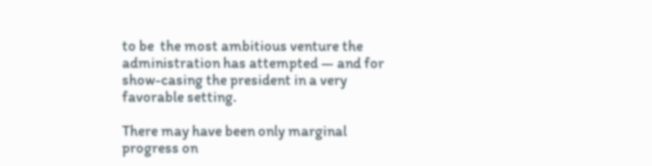to be  the most ambitious venture the administration has attempted — and for show-casing the president in a very favorable setting.

There may have been only marginal progress on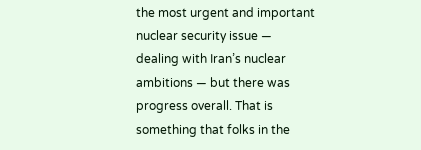the most urgent and important nuclear security issue — dealing with Iran’s nuclear ambitions — but there was progress overall. That is something that folks in the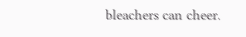bleachers can cheer.